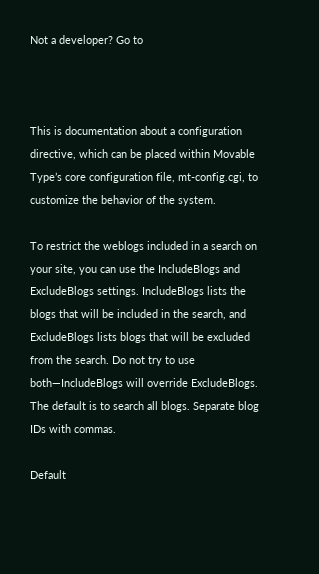Not a developer? Go to



This is documentation about a configuration directive, which can be placed within Movable Type’s core configuration file, mt-config.cgi, to customize the behavior of the system.

To restrict the weblogs included in a search on your site, you can use the IncludeBlogs and ExcludeBlogs settings. IncludeBlogs lists the blogs that will be included in the search, and ExcludeBlogs lists blogs that will be excluded from the search. Do not try to use both—IncludeBlogs will override ExcludeBlogs. The default is to search all blogs. Separate blog IDs with commas.

Default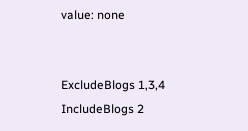value: none


ExcludeBlogs 1,3,4
IncludeBlogs 2